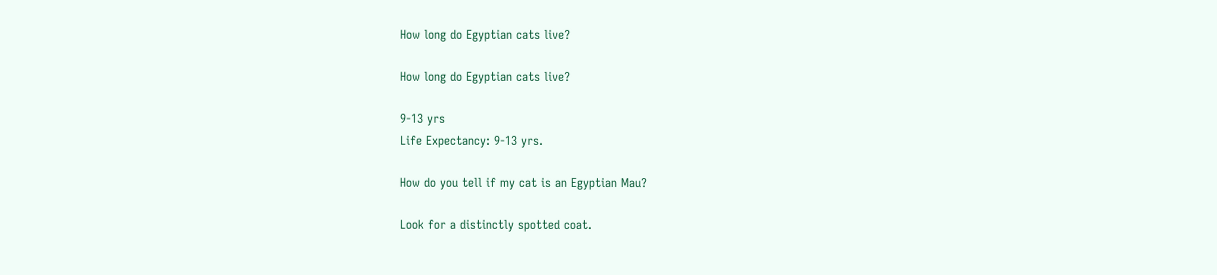How long do Egyptian cats live?

How long do Egyptian cats live?

9-13 yrs
Life Expectancy: 9-13 yrs.

How do you tell if my cat is an Egyptian Mau?

Look for a distinctly spotted coat.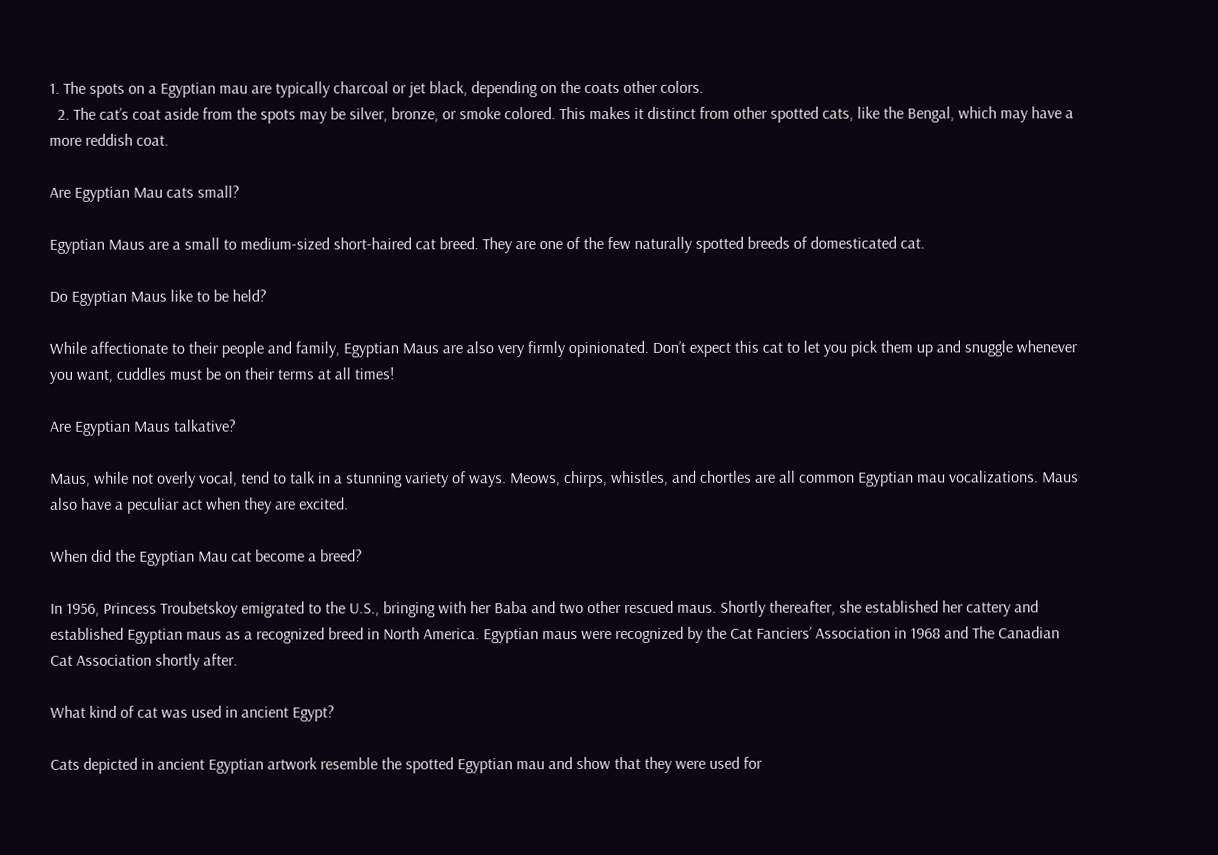1. The spots on a Egyptian mau are typically charcoal or jet black, depending on the coats other colors.
  2. The cat’s coat aside from the spots may be silver, bronze, or smoke colored. This makes it distinct from other spotted cats, like the Bengal, which may have a more reddish coat.

Are Egyptian Mau cats small?

Egyptian Maus are a small to medium-sized short-haired cat breed. They are one of the few naturally spotted breeds of domesticated cat.

Do Egyptian Maus like to be held?

While affectionate to their people and family, Egyptian Maus are also very firmly opinionated. Don’t expect this cat to let you pick them up and snuggle whenever you want, cuddles must be on their terms at all times!

Are Egyptian Maus talkative?

Maus, while not overly vocal, tend to talk in a stunning variety of ways. Meows, chirps, whistles, and chortles are all common Egyptian mau vocalizations. Maus also have a peculiar act when they are excited.

When did the Egyptian Mau cat become a breed?

In 1956, Princess Troubetskoy emigrated to the U.S., bringing with her Baba and two other rescued maus. Shortly thereafter, she established her cattery and established Egyptian maus as a recognized breed in North America. Egyptian maus were recognized by the Cat Fanciers’ Association in 1968 and The Canadian Cat Association shortly after.

What kind of cat was used in ancient Egypt?

Cats depicted in ancient Egyptian artwork resemble the spotted Egyptian mau and show that they were used for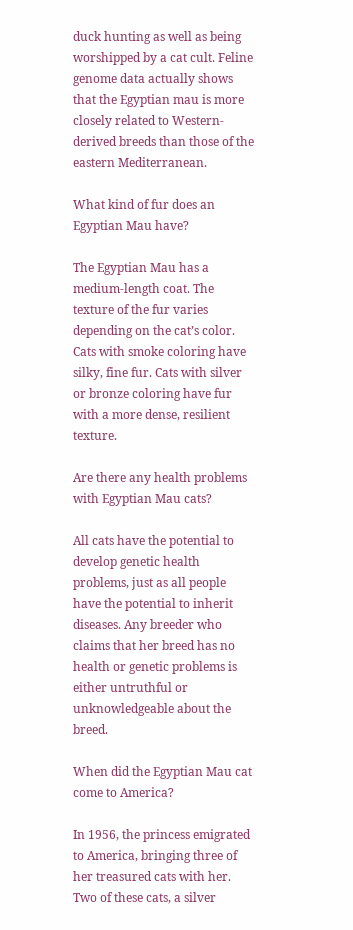duck hunting as well as being worshipped by a cat cult. Feline genome data actually shows that the Egyptian mau is more closely related to Western-derived breeds than those of the eastern Mediterranean.

What kind of fur does an Egyptian Mau have?

The Egyptian Mau has a medium-length coat. The texture of the fur varies depending on the cat’s color. Cats with smoke coloring have silky, fine fur. Cats with silver or bronze coloring have fur with a more dense, resilient texture.

Are there any health problems with Egyptian Mau cats?

All cats have the potential to develop genetic health problems, just as all people have the potential to inherit diseases. Any breeder who claims that her breed has no health or genetic problems is either untruthful or unknowledgeable about the breed.

When did the Egyptian Mau cat come to America?

In 1956, the princess emigrated to America, bringing three of her treasured cats with her. Two of these cats, a silver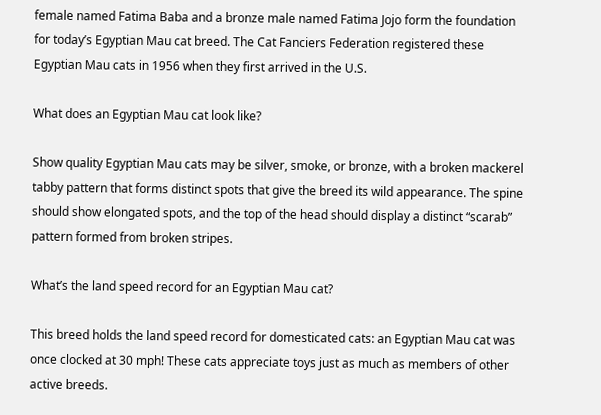female named Fatima Baba and a bronze male named Fatima Jojo form the foundation for today’s Egyptian Mau cat breed. The Cat Fanciers Federation registered these Egyptian Mau cats in 1956 when they first arrived in the U.S.

What does an Egyptian Mau cat look like?

Show quality Egyptian Mau cats may be silver, smoke, or bronze, with a broken mackerel tabby pattern that forms distinct spots that give the breed its wild appearance. The spine should show elongated spots, and the top of the head should display a distinct “scarab” pattern formed from broken stripes.

What’s the land speed record for an Egyptian Mau cat?

This breed holds the land speed record for domesticated cats: an Egyptian Mau cat was once clocked at 30 mph! These cats appreciate toys just as much as members of other active breeds.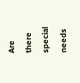Are there special needs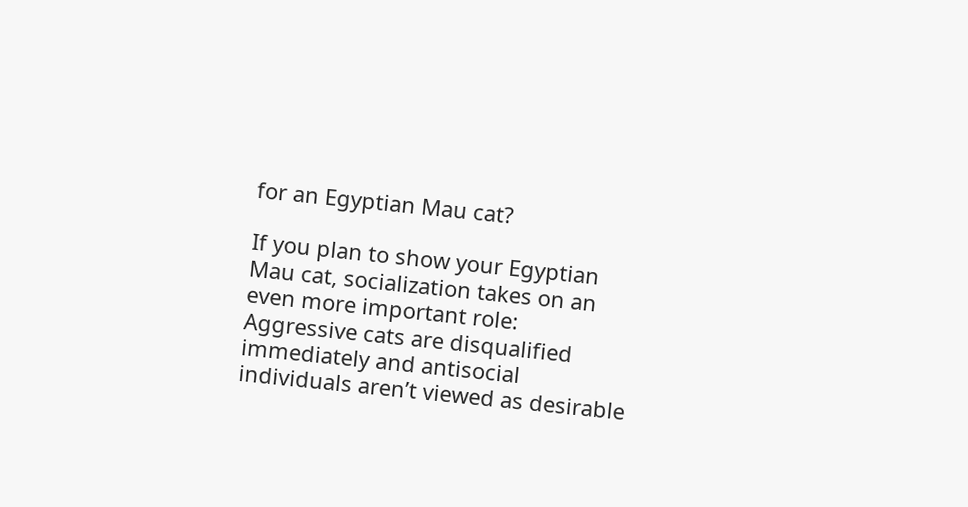for an Egyptian Mau cat?

If you plan to show your Egyptian Mau cat, socialization takes on an even more important role: Aggressive cats are disqualified immediately and antisocial individuals aren’t viewed as desirable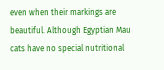even when their markings are beautiful. Although Egyptian Mau cats have no special nutritional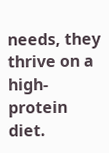needs, they thrive on a high-protein diet.